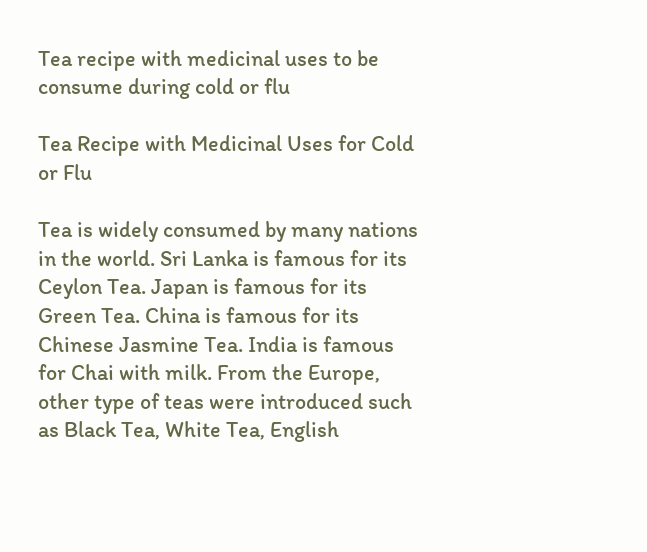Tea recipe with medicinal uses to be consume during cold or flu

Tea Recipe with Medicinal Uses for Cold or Flu

Tea is widely consumed by many nations in the world. Sri Lanka is famous for its Ceylon Tea. Japan is famous for its Green Tea. China is famous for its Chinese Jasmine Tea. India is famous for Chai with milk. From the Europe, other type of teas were introduced such as Black Tea, White Tea, English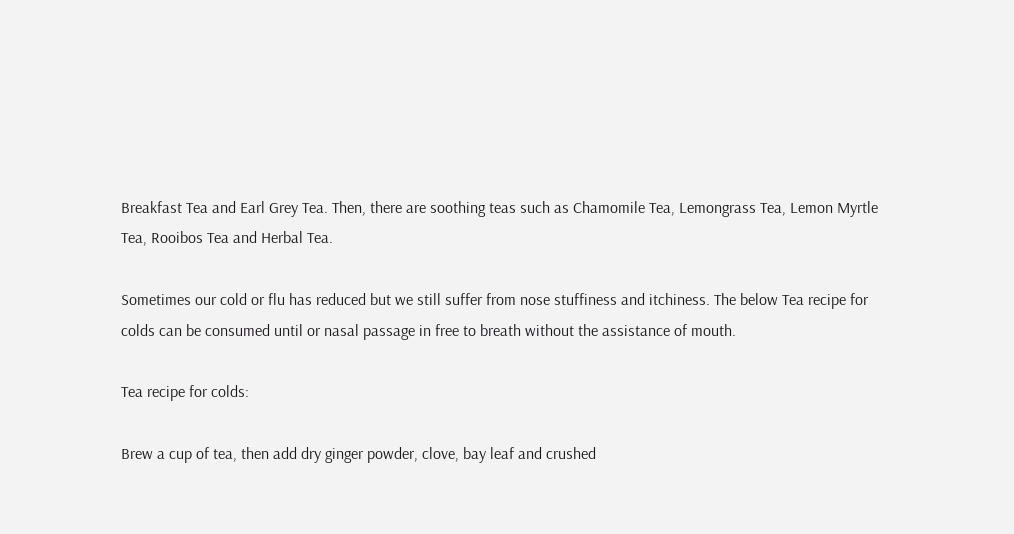Breakfast Tea and Earl Grey Tea. Then, there are soothing teas such as Chamomile Tea, Lemongrass Tea, Lemon Myrtle Tea, Rooibos Tea and Herbal Tea.

Sometimes our cold or flu has reduced but we still suffer from nose stuffiness and itchiness. The below Tea recipe for colds can be consumed until or nasal passage in free to breath without the assistance of mouth.

Tea recipe for colds:

Brew a cup of tea, then add dry ginger powder, clove, bay leaf and crushed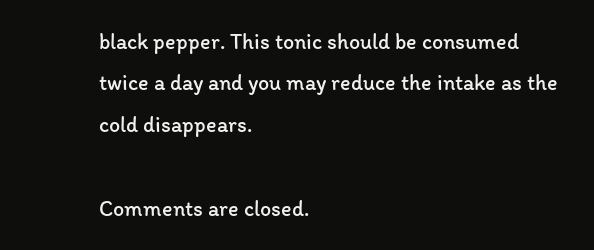black pepper. This tonic should be consumed twice a day and you may reduce the intake as the cold disappears.

Comments are closed.